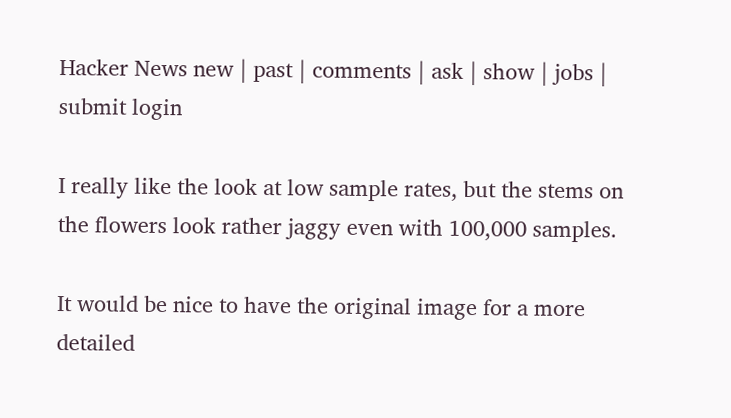Hacker News new | past | comments | ask | show | jobs | submit login

I really like the look at low sample rates, but the stems on the flowers look rather jaggy even with 100,000 samples.

It would be nice to have the original image for a more detailed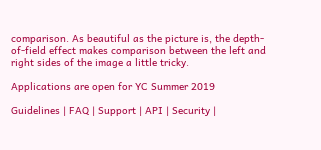comparison. As beautiful as the picture is, the depth-of-field effect makes comparison between the left and right sides of the image a little tricky.

Applications are open for YC Summer 2019

Guidelines | FAQ | Support | API | Security |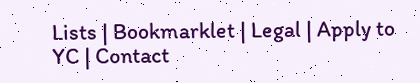Lists | Bookmarklet | Legal | Apply to YC | Contact